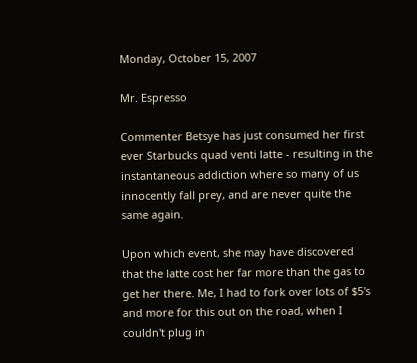Monday, October 15, 2007

Mr. Espresso

Commenter Betsye has just consumed her first ever Starbucks quad venti latte - resulting in the instantaneous addiction where so many of us innocently fall prey, and are never quite the same again.

Upon which event, she may have discovered that the latte cost her far more than the gas to get her there. Me, I had to fork over lots of $5's and more for this out on the road, when I couldn't plug in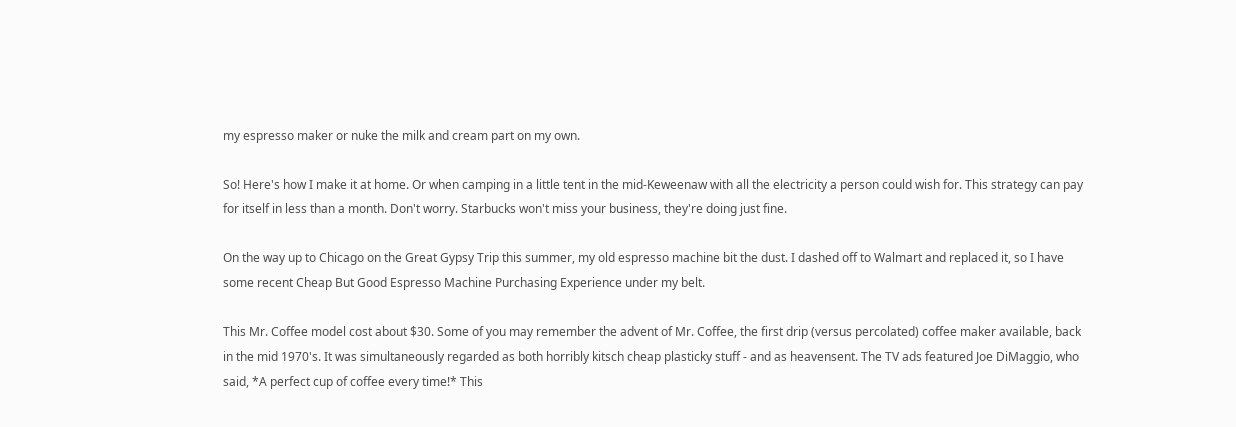my espresso maker or nuke the milk and cream part on my own.

So! Here's how I make it at home. Or when camping in a little tent in the mid-Keweenaw with all the electricity a person could wish for. This strategy can pay for itself in less than a month. Don't worry. Starbucks won't miss your business, they're doing just fine.

On the way up to Chicago on the Great Gypsy Trip this summer, my old espresso machine bit the dust. I dashed off to Walmart and replaced it, so I have some recent Cheap But Good Espresso Machine Purchasing Experience under my belt.

This Mr. Coffee model cost about $30. Some of you may remember the advent of Mr. Coffee, the first drip (versus percolated) coffee maker available, back in the mid 1970's. It was simultaneously regarded as both horribly kitsch cheap plasticky stuff - and as heavensent. The TV ads featured Joe DiMaggio, who said, *A perfect cup of coffee every time!* This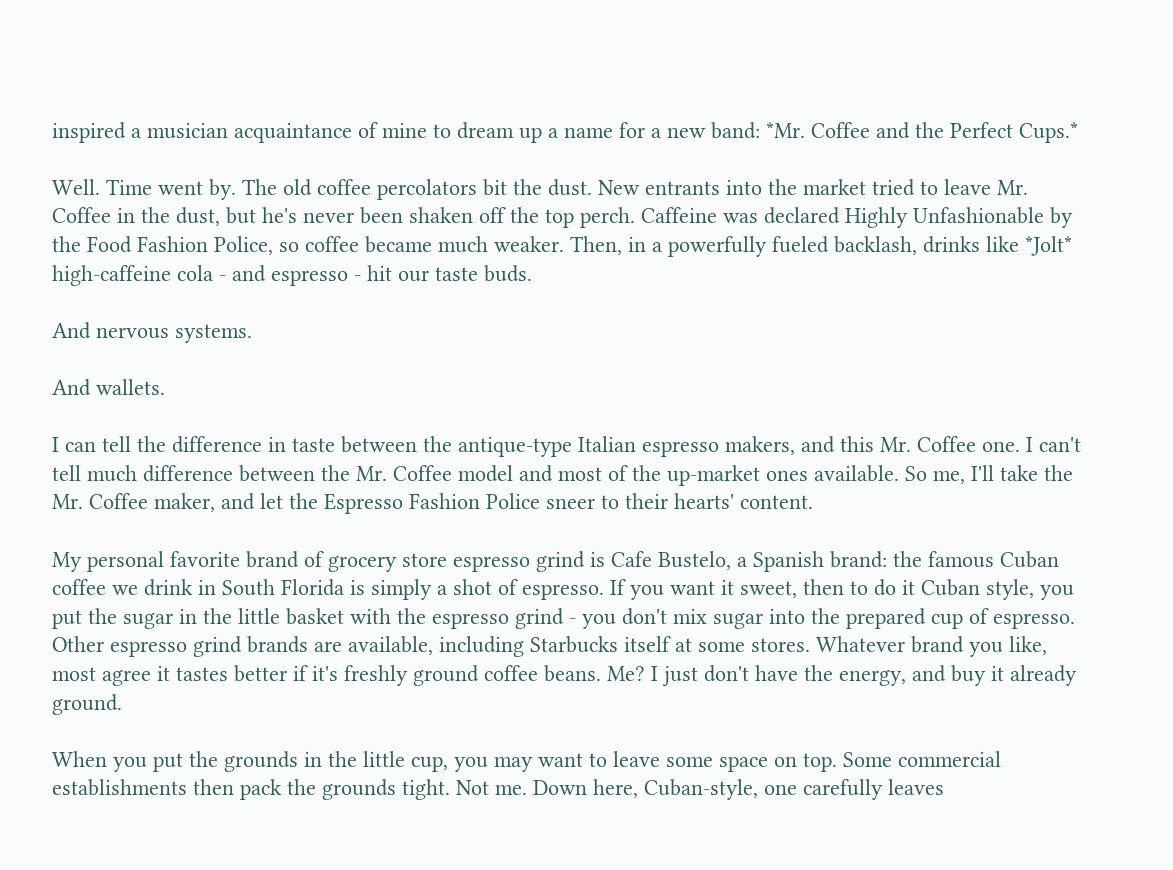inspired a musician acquaintance of mine to dream up a name for a new band: *Mr. Coffee and the Perfect Cups.*

Well. Time went by. The old coffee percolators bit the dust. New entrants into the market tried to leave Mr. Coffee in the dust, but he's never been shaken off the top perch. Caffeine was declared Highly Unfashionable by the Food Fashion Police, so coffee became much weaker. Then, in a powerfully fueled backlash, drinks like *Jolt* high-caffeine cola - and espresso - hit our taste buds.

And nervous systems.

And wallets.

I can tell the difference in taste between the antique-type Italian espresso makers, and this Mr. Coffee one. I can't tell much difference between the Mr. Coffee model and most of the up-market ones available. So me, I'll take the Mr. Coffee maker, and let the Espresso Fashion Police sneer to their hearts' content.

My personal favorite brand of grocery store espresso grind is Cafe Bustelo, a Spanish brand: the famous Cuban coffee we drink in South Florida is simply a shot of espresso. If you want it sweet, then to do it Cuban style, you put the sugar in the little basket with the espresso grind - you don't mix sugar into the prepared cup of espresso. Other espresso grind brands are available, including Starbucks itself at some stores. Whatever brand you like, most agree it tastes better if it's freshly ground coffee beans. Me? I just don't have the energy, and buy it already ground.

When you put the grounds in the little cup, you may want to leave some space on top. Some commercial establishments then pack the grounds tight. Not me. Down here, Cuban-style, one carefully leaves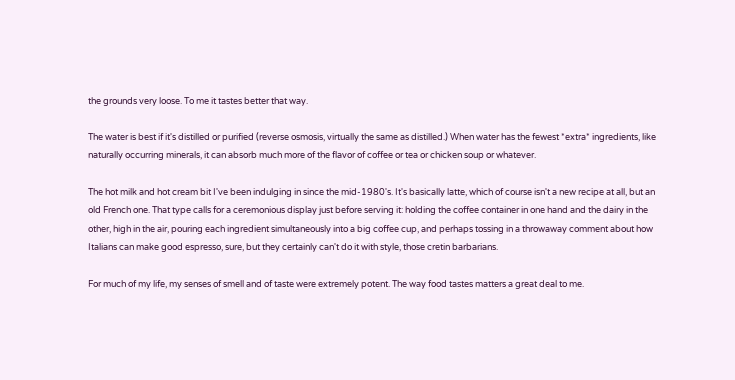the grounds very loose. To me it tastes better that way.

The water is best if it's distilled or purified (reverse osmosis, virtually the same as distilled.) When water has the fewest *extra* ingredients, like naturally occurring minerals, it can absorb much more of the flavor of coffee or tea or chicken soup or whatever.

The hot milk and hot cream bit I've been indulging in since the mid-1980's. It's basically latte, which of course isn't a new recipe at all, but an old French one. That type calls for a ceremonious display just before serving it: holding the coffee container in one hand and the dairy in the other, high in the air, pouring each ingredient simultaneously into a big coffee cup, and perhaps tossing in a throwaway comment about how Italians can make good espresso, sure, but they certainly can't do it with style, those cretin barbarians.

For much of my life, my senses of smell and of taste were extremely potent. The way food tastes matters a great deal to me.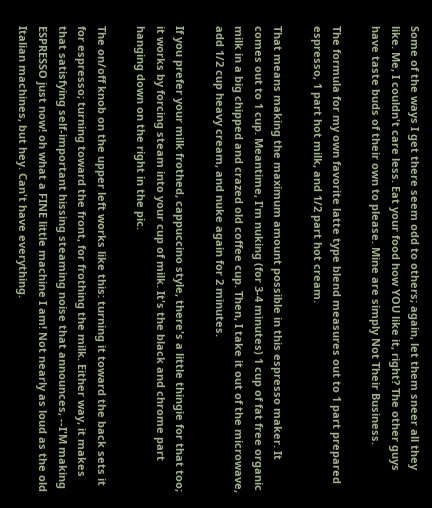Some of the ways I get there seem odd to others; again, let them sneer all they like. Me, I couldn't care less. Eat your food how YOU like it, right? The other guys have taste buds of their own to please. Mine are simply Not Their Business.

The formula for my own favorite latte type blend measures out to 1 part prepared espresso, 1 part hot milk, and 1/2 part hot cream.

That means making the maximum amount possible in this espresso maker. It comes out to 1 cup. Meantime, I'm nuking (for 3-4 minutes) 1 cup of fat free organic milk in a big chipped and crazed old coffee cup. Then, I take it out of the microwave, add 1/2 cup heavy cream, and nuke again for 2 minutes.

If you prefer your milk frothed, cappuccino style, there's a little thingie for that too; it works by forcing steam into your cup of milk. It's the black and chrome part hanging down on the right in the pic.

The on/off knob on the upper left works like this: turning it toward the back sets it for espresso; turning toward the front, for frothing the milk. Either way, it makes that satisfying self-important hissing steaming noise that announces, --I'M making ESPRESSO just now! oh what a FINE little machine I am! Not nearly as loud as the old Italian machines, but hey. Can't have everything.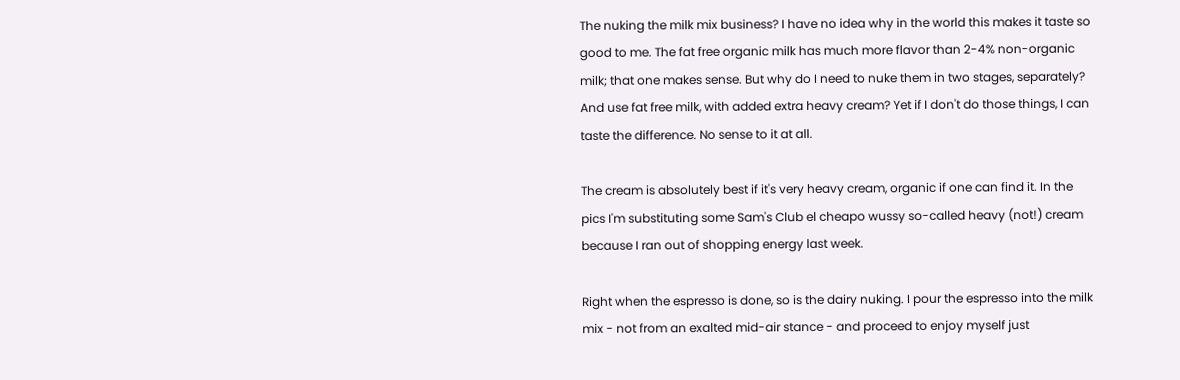The nuking the milk mix business? I have no idea why in the world this makes it taste so good to me. The fat free organic milk has much more flavor than 2-4% non-organic milk; that one makes sense. But why do I need to nuke them in two stages, separately? And use fat free milk, with added extra heavy cream? Yet if I don't do those things, I can taste the difference. No sense to it at all.

The cream is absolutely best if it's very heavy cream, organic if one can find it. In the pics I'm substituting some Sam's Club el cheapo wussy so-called heavy (not!) cream because I ran out of shopping energy last week.

Right when the espresso is done, so is the dairy nuking. I pour the espresso into the milk mix - not from an exalted mid-air stance - and proceed to enjoy myself just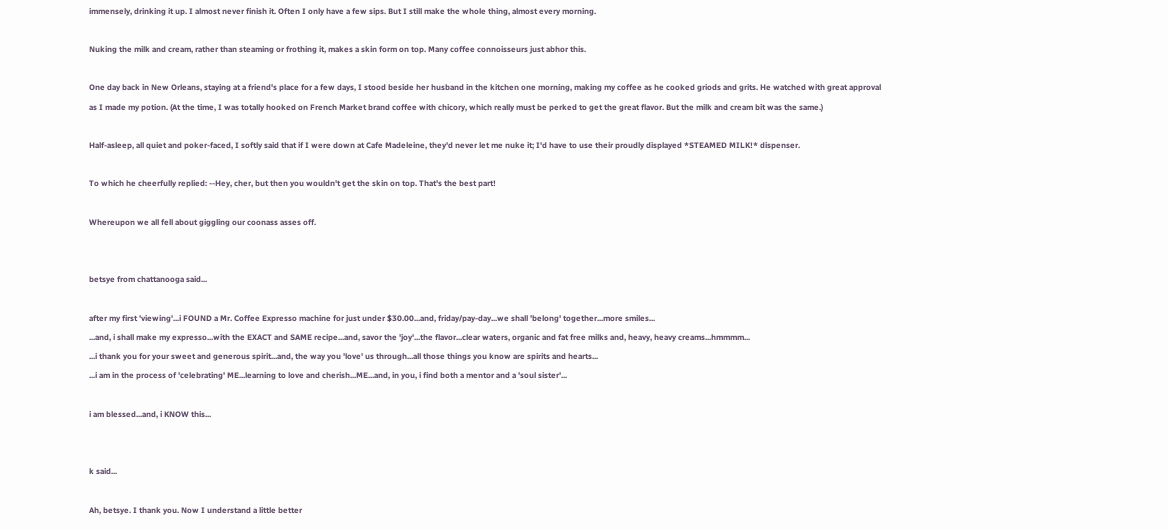immensely, drinking it up. I almost never finish it. Often I only have a few sips. But I still make the whole thing, almost every morning.

Nuking the milk and cream, rather than steaming or frothing it, makes a skin form on top. Many coffee connoisseurs just abhor this.

One day back in New Orleans, staying at a friend's place for a few days, I stood beside her husband in the kitchen one morning, making my coffee as he cooked griods and grits. He watched with great approval as I made my potion. (At the time, I was totally hooked on French Market brand coffee with chicory, which really must be perked to get the great flavor. But the milk and cream bit was the same.)

Half-asleep, all quiet and poker-faced, I softly said that if I were down at Cafe Madeleine, they'd never let me nuke it; I'd have to use their proudly displayed *STEAMED MILK!* dispenser.

To which he cheerfully replied: --Hey, cher, but then you wouldn't get the skin on top. That's the best part!

Whereupon we all fell about giggling our coonass asses off.


betsye from chattanooga said...

after my first 'viewing'...i FOUND a Mr. Coffee Expresso machine for just under $30.00...and, friday/pay-day...we shall 'belong' together...more smiles...
...and, i shall make my expresso...with the EXACT and SAME recipe...and, savor the 'joy'...the flavor...clear waters, organic and fat free milks and, heavy, heavy creams...hmmmm...
...i thank you for your sweet and generous spirit...and, the way you 'love' us through...all those things you know are spirits and hearts...
...i am in the process of 'celebrating' ME...learning to love and cherish...ME...and, in you, i find both a mentor and a 'soul sister'...

i am blessed...and, i KNOW this...


k said...

Ah, betsye. I thank you. Now I understand a little better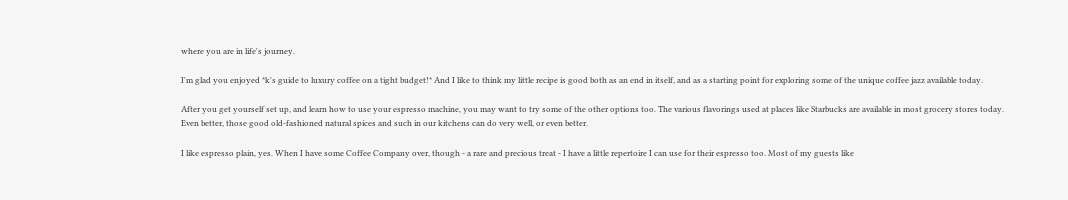where you are in life's journey.

I'm glad you enjoyed *k's guide to luxury coffee on a tight budget!* And I like to think my little recipe is good both as an end in itself, and as a starting point for exploring some of the unique coffee jazz available today.

After you get yourself set up, and learn how to use your espresso machine, you may want to try some of the other options too. The various flavorings used at places like Starbucks are available in most grocery stores today. Even better, those good old-fashioned natural spices and such in our kitchens can do very well, or even better.

I like espresso plain, yes. When I have some Coffee Company over, though - a rare and precious treat - I have a little repertoire I can use for their espresso too. Most of my guests like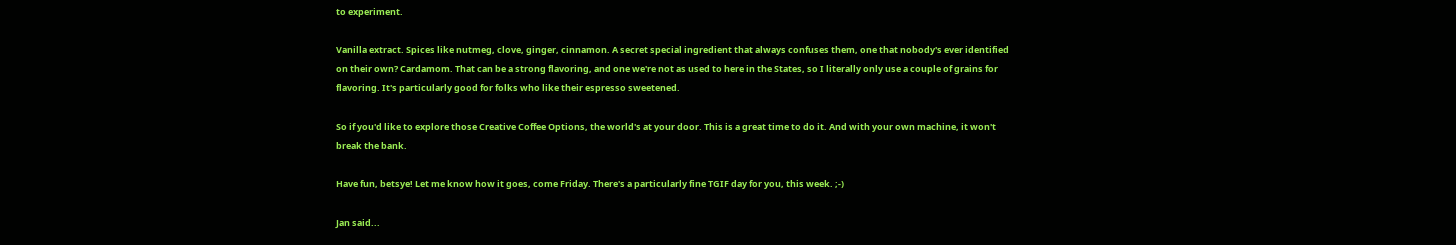to experiment.

Vanilla extract. Spices like nutmeg, clove, ginger, cinnamon. A secret special ingredient that always confuses them, one that nobody's ever identified on their own? Cardamom. That can be a strong flavoring, and one we're not as used to here in the States, so I literally only use a couple of grains for flavoring. It's particularly good for folks who like their espresso sweetened.

So if you'd like to explore those Creative Coffee Options, the world's at your door. This is a great time to do it. And with your own machine, it won't break the bank.

Have fun, betsye! Let me know how it goes, come Friday. There's a particularly fine TGIF day for you, this week. ;-)

Jan said...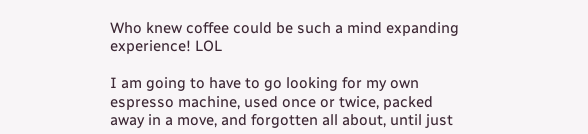Who knew coffee could be such a mind expanding experience! LOL

I am going to have to go looking for my own espresso machine, used once or twice, packed away in a move, and forgotten all about, until just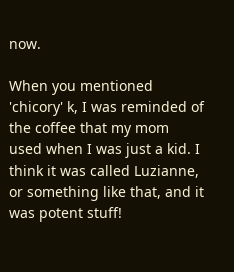now.

When you mentioned 'chicory' k, I was reminded of the coffee that my mom used when I was just a kid. I think it was called Luzianne, or something like that, and it was potent stuff!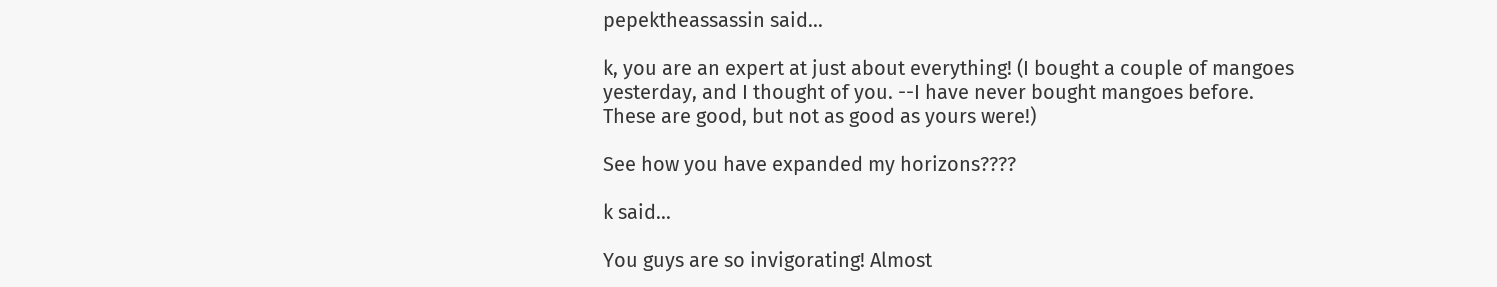pepektheassassin said...

k, you are an expert at just about everything! (I bought a couple of mangoes yesterday, and I thought of you. --I have never bought mangoes before. These are good, but not as good as yours were!)

See how you have expanded my horizons????

k said...

You guys are so invigorating! Almost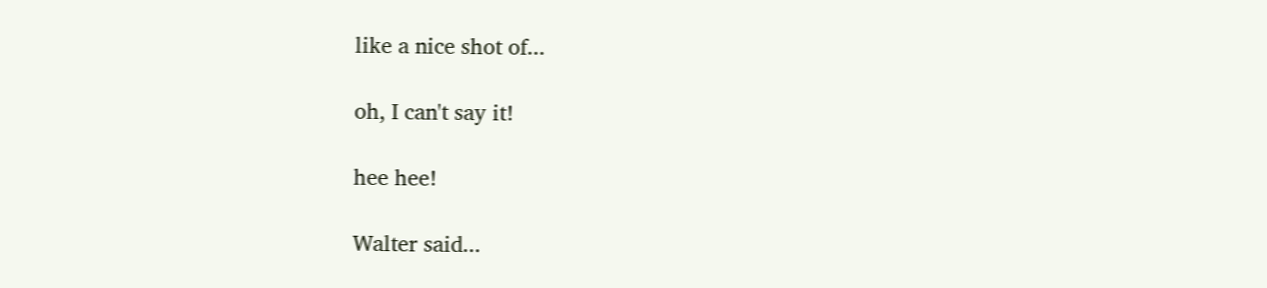like a nice shot of...

oh, I can't say it!

hee hee!

Walter said...